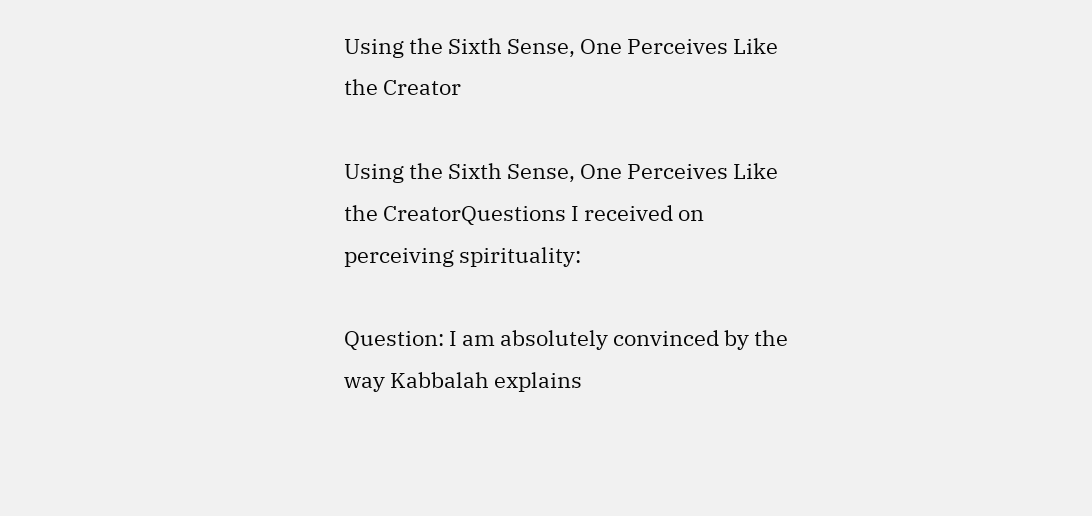Using the Sixth Sense, One Perceives Like the Creator

Using the Sixth Sense, One Perceives Like the CreatorQuestions I received on perceiving spirituality:

Question: I am absolutely convinced by the way Kabbalah explains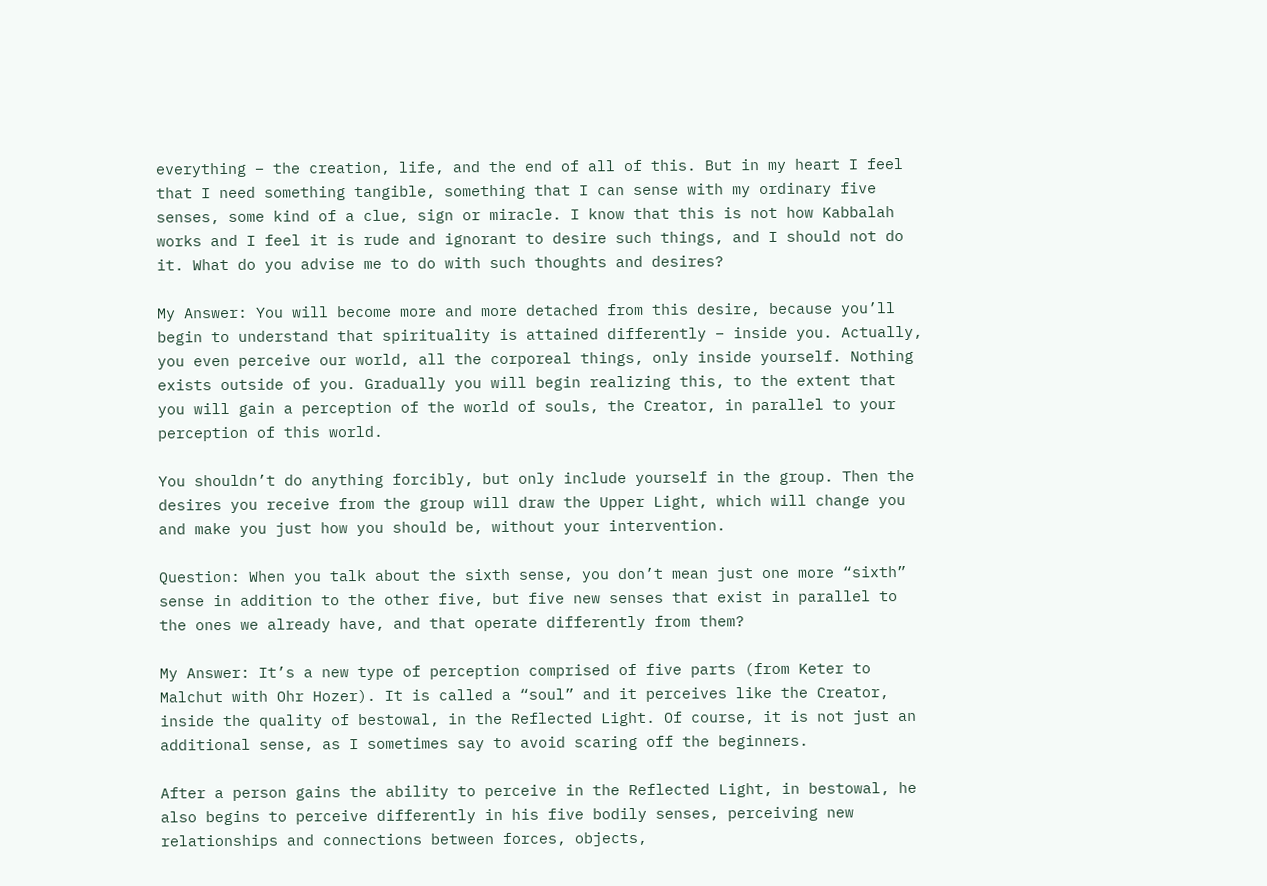everything – the creation, life, and the end of all of this. But in my heart I feel that I need something tangible, something that I can sense with my ordinary five senses, some kind of a clue, sign or miracle. I know that this is not how Kabbalah works and I feel it is rude and ignorant to desire such things, and I should not do it. What do you advise me to do with such thoughts and desires?

My Answer: You will become more and more detached from this desire, because you’ll begin to understand that spirituality is attained differently – inside you. Actually, you even perceive our world, all the corporeal things, only inside yourself. Nothing exists outside of you. Gradually you will begin realizing this, to the extent that you will gain a perception of the world of souls, the Creator, in parallel to your perception of this world.

You shouldn’t do anything forcibly, but only include yourself in the group. Then the desires you receive from the group will draw the Upper Light, which will change you and make you just how you should be, without your intervention.

Question: When you talk about the sixth sense, you don’t mean just one more “sixth” sense in addition to the other five, but five new senses that exist in parallel to the ones we already have, and that operate differently from them?

My Answer: It’s a new type of perception comprised of five parts (from Keter to Malchut with Ohr Hozer). It is called a “soul” and it perceives like the Creator, inside the quality of bestowal, in the Reflected Light. Of course, it is not just an additional sense, as I sometimes say to avoid scaring off the beginners.

After a person gains the ability to perceive in the Reflected Light, in bestowal, he also begins to perceive differently in his five bodily senses, perceiving new relationships and connections between forces, objects,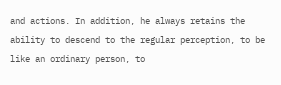and actions. In addition, he always retains the ability to descend to the regular perception, to be like an ordinary person, to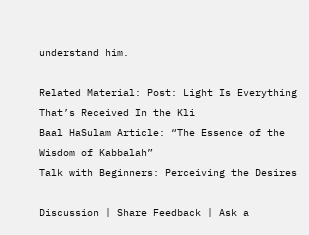understand him.

Related Material: Post: Light Is Everything That’s Received In the Kli
Baal HaSulam Article: “The Essence of the Wisdom of Kabbalah”
Talk with Beginners: Perceiving the Desires

Discussion | Share Feedback | Ask a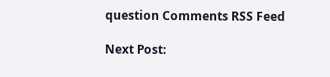question Comments RSS Feed

Next Post: